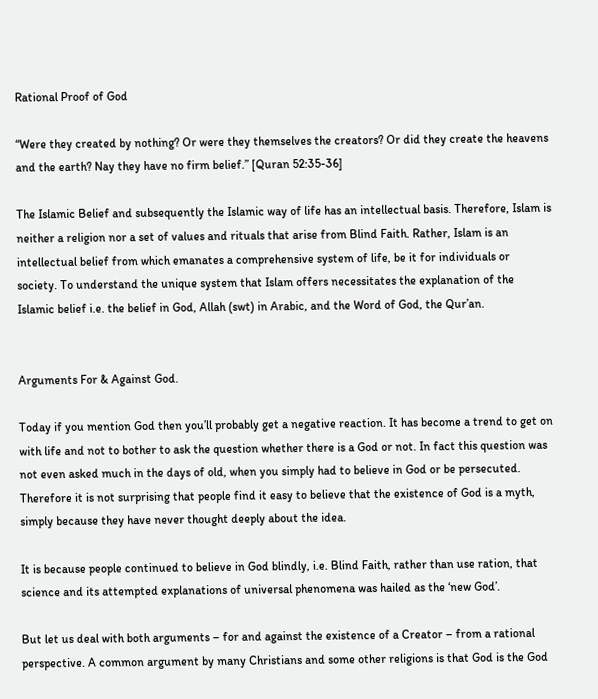Rational Proof of God

“Were they created by nothing? Or were they themselves the creators? Or did they create the heavens and the earth? Nay they have no firm belief.” [Quran 52:35-36]

The Islamic Belief and subsequently the Islamic way of life has an intellectual basis. Therefore, Islam is neither a religion nor a set of values and rituals that arise from Blind Faith. Rather, Islam is an intellectual belief from which emanates a comprehensive system of life, be it for individuals or society. To understand the unique system that Islam offers necessitates the explanation of the Islamic belief i.e. the belief in God, Allah (swt) in Arabic, and the Word of God, the Qur’an.


Arguments For & Against God.

Today if you mention God then you’ll probably get a negative reaction. It has become a trend to get on with life and not to bother to ask the question whether there is a God or not. In fact this question was not even asked much in the days of old, when you simply had to believe in God or be persecuted. Therefore it is not surprising that people find it easy to believe that the existence of God is a myth, simply because they have never thought deeply about the idea.

It is because people continued to believe in God blindly, i.e. Blind Faith, rather than use ration, that science and its attempted explanations of universal phenomena was hailed as the ‘new God’.

But let us deal with both arguments – for and against the existence of a Creator – from a rational perspective. A common argument by many Christians and some other religions is that God is the God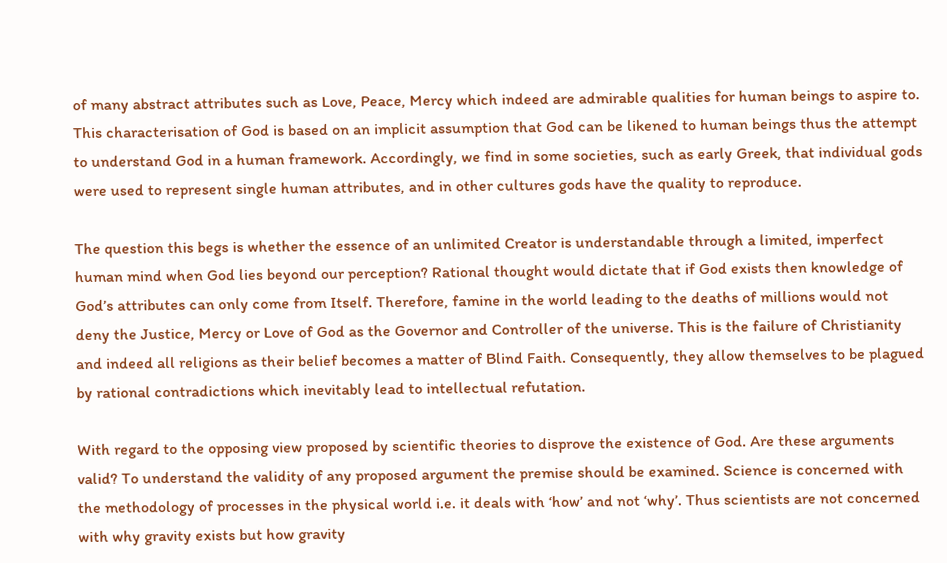of many abstract attributes such as Love, Peace, Mercy which indeed are admirable qualities for human beings to aspire to. This characterisation of God is based on an implicit assumption that God can be likened to human beings thus the attempt to understand God in a human framework. Accordingly, we find in some societies, such as early Greek, that individual gods were used to represent single human attributes, and in other cultures gods have the quality to reproduce.

The question this begs is whether the essence of an unlimited Creator is understandable through a limited, imperfect human mind when God lies beyond our perception? Rational thought would dictate that if God exists then knowledge of God’s attributes can only come from Itself. Therefore, famine in the world leading to the deaths of millions would not deny the Justice, Mercy or Love of God as the Governor and Controller of the universe. This is the failure of Christianity and indeed all religions as their belief becomes a matter of Blind Faith. Consequently, they allow themselves to be plagued by rational contradictions which inevitably lead to intellectual refutation.

With regard to the opposing view proposed by scientific theories to disprove the existence of God. Are these arguments valid? To understand the validity of any proposed argument the premise should be examined. Science is concerned with the methodology of processes in the physical world i.e. it deals with ‘how’ and not ‘why’. Thus scientists are not concerned with why gravity exists but how gravity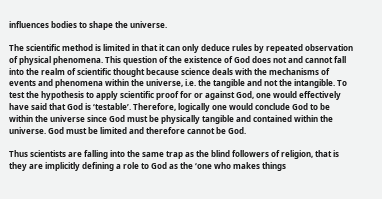influences bodies to shape the universe.

The scientific method is limited in that it can only deduce rules by repeated observation of physical phenomena. This question of the existence of God does not and cannot fall into the realm of scientific thought because science deals with the mechanisms of events and phenomena within the universe, i.e. the tangible and not the intangible. To test the hypothesis to apply scientific proof for or against God, one would effectively have said that God is ‘testable’. Therefore, logically one would conclude God to be within the universe since God must be physically tangible and contained within the universe. God must be limited and therefore cannot be God.

Thus scientists are falling into the same trap as the blind followers of religion, that is they are implicitly defining a role to God as the ‘one who makes things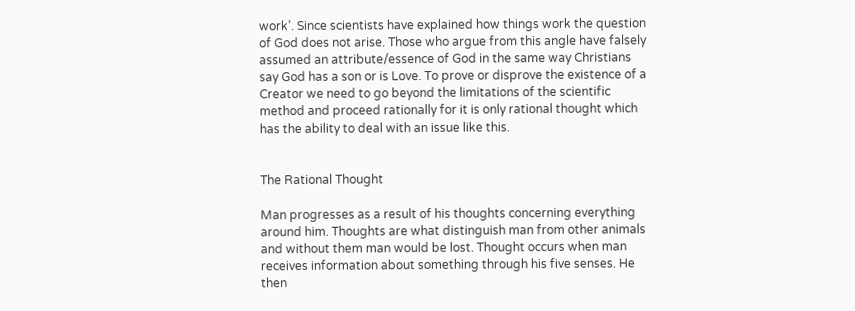work’. Since scientists have explained how things work the question of God does not arise. Those who argue from this angle have falsely assumed an attribute/essence of God in the same way Christians say God has a son or is Love. To prove or disprove the existence of a Creator we need to go beyond the limitations of the scientific method and proceed rationally for it is only rational thought which has the ability to deal with an issue like this.


The Rational Thought

Man progresses as a result of his thoughts concerning everything around him. Thoughts are what distinguish man from other animals and without them man would be lost. Thought occurs when man receives information about something through his five senses. He then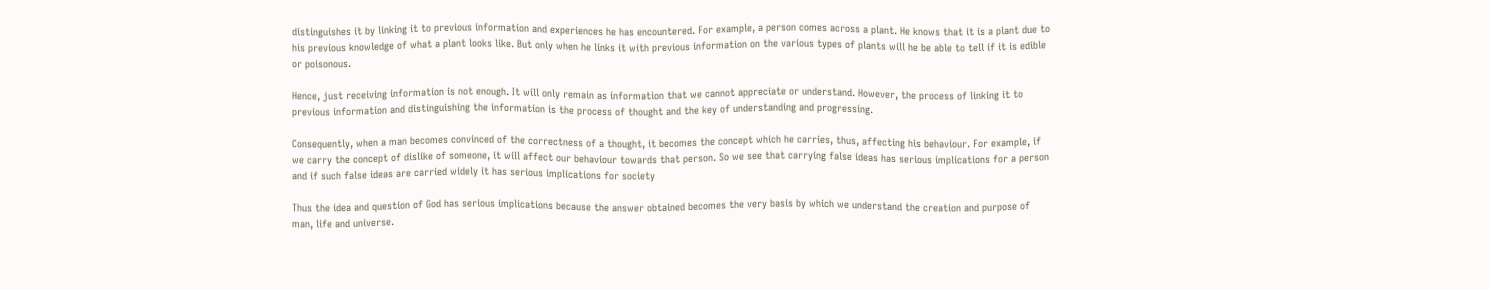distinguishes it by linking it to previous information and experiences he has encountered. For example, a person comes across a plant. He knows that it is a plant due to his previous knowledge of what a plant looks like. But only when he links it with previous information on the various types of plants will he be able to tell if it is edible or poisonous.

Hence, just receiving information is not enough. It will only remain as information that we cannot appreciate or understand. However, the process of linking it to previous information and distinguishing the information is the process of thought and the key of understanding and progressing.

Consequently, when a man becomes convinced of the correctness of a thought, it becomes the concept which he carries, thus, affecting his behaviour. For example, if we carry the concept of dislike of someone, it will affect our behaviour towards that person. So we see that carrying false ideas has serious implications for a person and if such false ideas are carried widely it has serious implications for society

Thus the idea and question of God has serious implications because the answer obtained becomes the very basis by which we understand the creation and purpose of man, life and universe.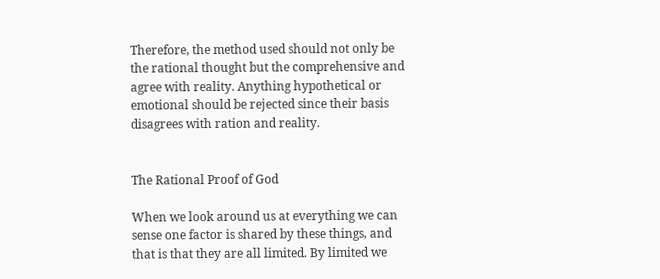Therefore, the method used should not only be the rational thought but the comprehensive and agree with reality. Anything hypothetical or emotional should be rejected since their basis disagrees with ration and reality.


The Rational Proof of God

When we look around us at everything we can sense one factor is shared by these things, and that is that they are all limited. By limited we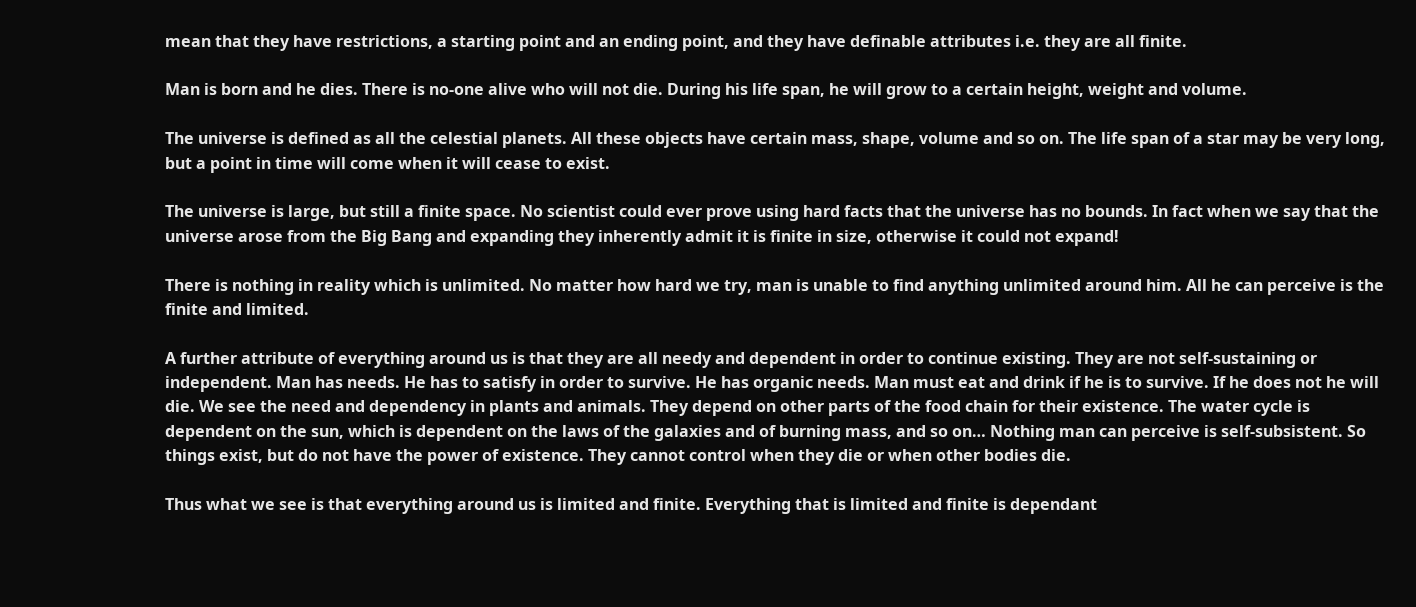mean that they have restrictions, a starting point and an ending point, and they have definable attributes i.e. they are all finite.

Man is born and he dies. There is no-one alive who will not die. During his life span, he will grow to a certain height, weight and volume.

The universe is defined as all the celestial planets. All these objects have certain mass, shape, volume and so on. The life span of a star may be very long, but a point in time will come when it will cease to exist.

The universe is large, but still a finite space. No scientist could ever prove using hard facts that the universe has no bounds. In fact when we say that the universe arose from the Big Bang and expanding they inherently admit it is finite in size, otherwise it could not expand!

There is nothing in reality which is unlimited. No matter how hard we try, man is unable to find anything unlimited around him. All he can perceive is the finite and limited.

A further attribute of everything around us is that they are all needy and dependent in order to continue existing. They are not self-sustaining or independent. Man has needs. He has to satisfy in order to survive. He has organic needs. Man must eat and drink if he is to survive. If he does not he will die. We see the need and dependency in plants and animals. They depend on other parts of the food chain for their existence. The water cycle is dependent on the sun, which is dependent on the laws of the galaxies and of burning mass, and so on… Nothing man can perceive is self-subsistent. So things exist, but do not have the power of existence. They cannot control when they die or when other bodies die.

Thus what we see is that everything around us is limited and finite. Everything that is limited and finite is dependant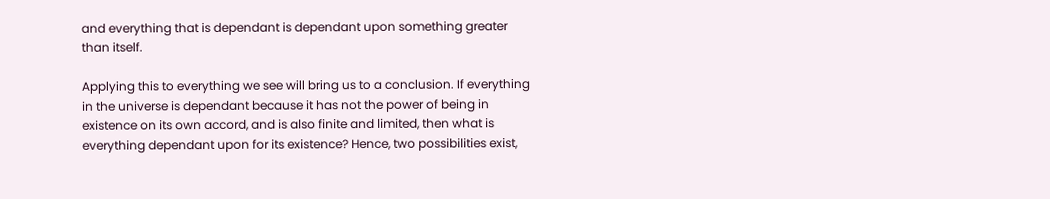and everything that is dependant is dependant upon something greater than itself.

Applying this to everything we see will bring us to a conclusion. If everything in the universe is dependant because it has not the power of being in existence on its own accord, and is also finite and limited, then what is everything dependant upon for its existence? Hence, two possibilities exist,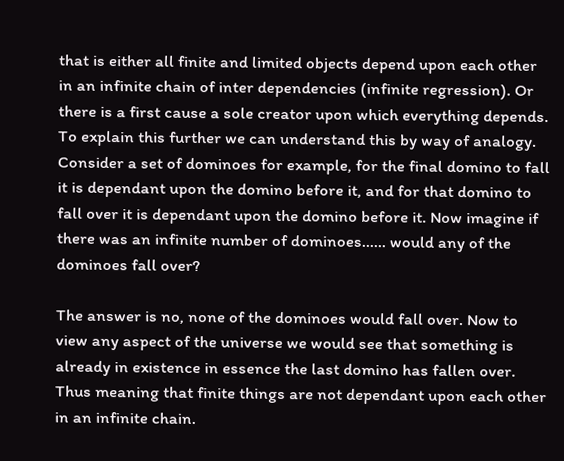that is either all finite and limited objects depend upon each other in an infinite chain of inter dependencies (infinite regression). Or there is a first cause a sole creator upon which everything depends. To explain this further we can understand this by way of analogy. Consider a set of dominoes for example, for the final domino to fall it is dependant upon the domino before it, and for that domino to fall over it is dependant upon the domino before it. Now imagine if there was an infinite number of dominoes…… would any of the dominoes fall over?

The answer is no, none of the dominoes would fall over. Now to view any aspect of the universe we would see that something is already in existence in essence the last domino has fallen over. Thus meaning that finite things are not dependant upon each other in an infinite chain.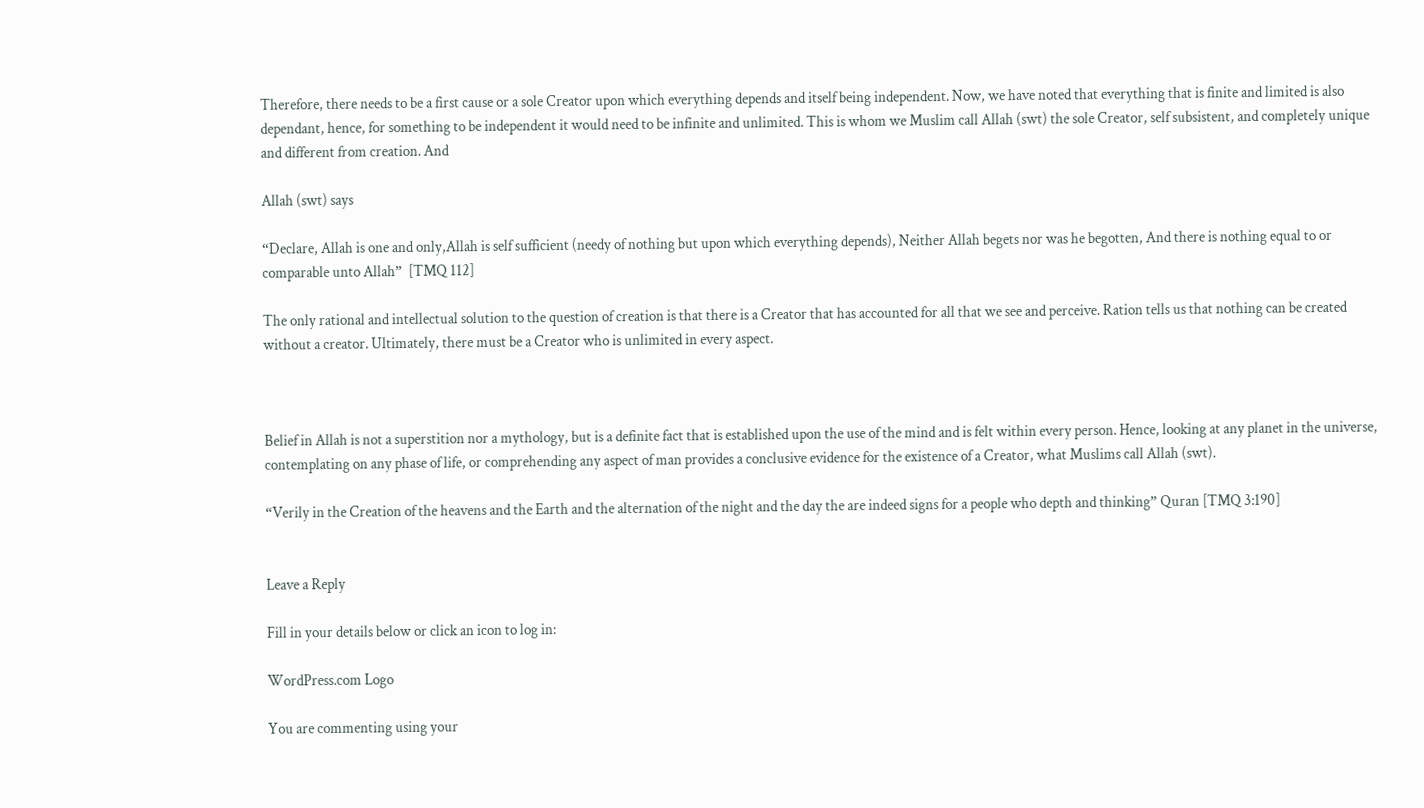Therefore, there needs to be a first cause or a sole Creator upon which everything depends and itself being independent. Now, we have noted that everything that is finite and limited is also dependant, hence, for something to be independent it would need to be infinite and unlimited. This is whom we Muslim call Allah (swt) the sole Creator, self subsistent, and completely unique and different from creation. And

Allah (swt) says

“Declare, Allah is one and only,Allah is self sufficient (needy of nothing but upon which everything depends), Neither Allah begets nor was he begotten, And there is nothing equal to or comparable unto Allah”  [TMQ 112]

The only rational and intellectual solution to the question of creation is that there is a Creator that has accounted for all that we see and perceive. Ration tells us that nothing can be created without a creator. Ultimately, there must be a Creator who is unlimited in every aspect.



Belief in Allah is not a superstition nor a mythology, but is a definite fact that is established upon the use of the mind and is felt within every person. Hence, looking at any planet in the universe, contemplating on any phase of life, or comprehending any aspect of man provides a conclusive evidence for the existence of a Creator, what Muslims call Allah (swt).

“Verily in the Creation of the heavens and the Earth and the alternation of the night and the day the are indeed signs for a people who depth and thinking” Quran [TMQ 3:190]


Leave a Reply

Fill in your details below or click an icon to log in:

WordPress.com Logo

You are commenting using your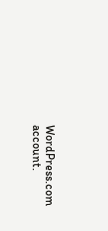WordPress.com account.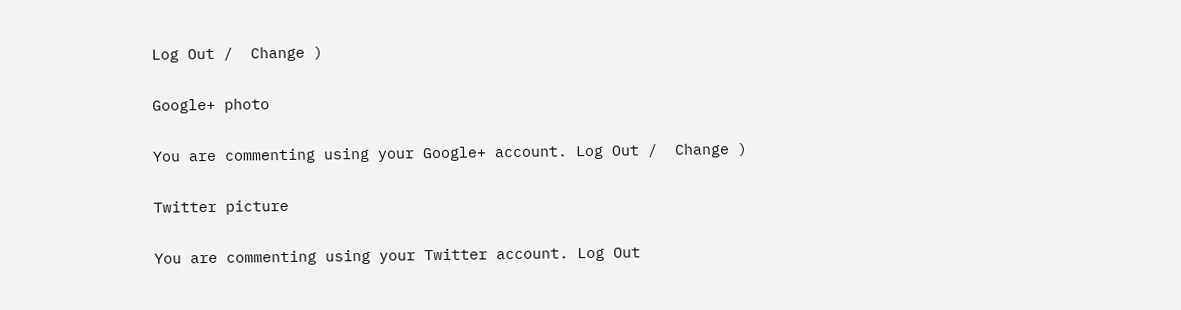Log Out /  Change )

Google+ photo

You are commenting using your Google+ account. Log Out /  Change )

Twitter picture

You are commenting using your Twitter account. Log Out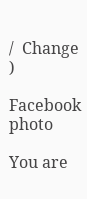/  Change )

Facebook photo

You are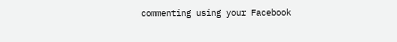commenting using your Facebook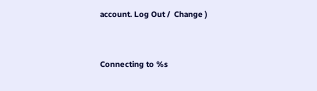account. Log Out /  Change )


Connecting to %s